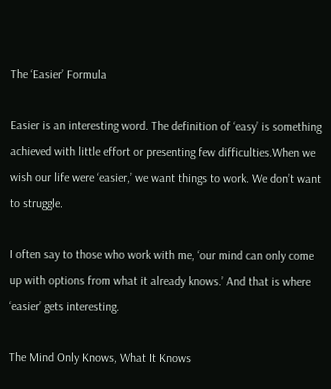The ‘Easier’ Formula

Easier is an interesting word. The definition of ‘easy’ is something achieved with little effort or presenting few difficulties.When we wish our life were ‘easier,’ we want things to work. We don’t want to struggle.

I often say to those who work with me, ‘our mind can only come up with options from what it already knows.’ And that is where ‘easier’ gets interesting.

The Mind Only Knows, What It Knows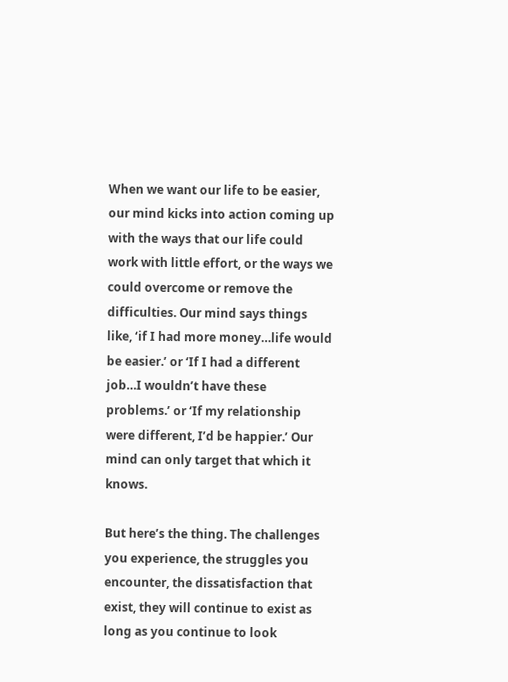When we want our life to be easier, our mind kicks into action coming up with the ways that our life could work with little effort, or the ways we could overcome or remove the difficulties. Our mind says things like, ‘if I had more money…life would be easier.’ or ‘If I had a different job…I wouldn’t have these problems.’ or ‘If my relationship were different, I’d be happier.’ Our mind can only target that which it knows.

But here’s the thing. The challenges you experience, the struggles you encounter, the dissatisfaction that exist, they will continue to exist as long as you continue to look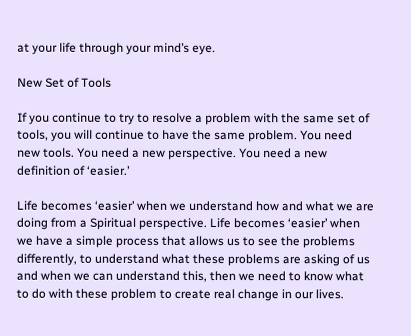at your life through your mind’s eye.

New Set of Tools

If you continue to try to resolve a problem with the same set of tools, you will continue to have the same problem. You need new tools. You need a new perspective. You need a new definition of ‘easier.’

Life becomes ‘easier’ when we understand how and what we are doing from a Spiritual perspective. Life becomes ‘easier’ when we have a simple process that allows us to see the problems differently, to understand what these problems are asking of us and when we can understand this, then we need to know what to do with these problem to create real change in our lives.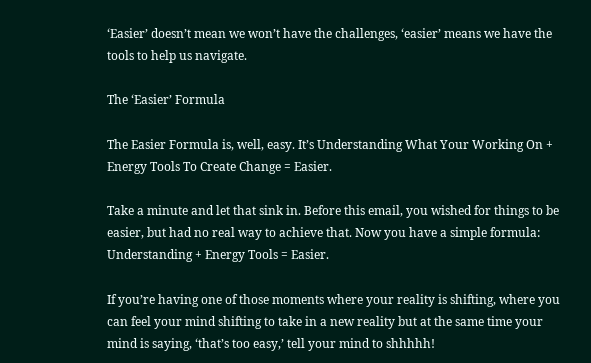‘Easier’ doesn’t mean we won’t have the challenges, ‘easier’ means we have the tools to help us navigate.

The ‘Easier’ Formula

The Easier Formula is, well, easy. It’s Understanding What Your Working On + Energy Tools To Create Change = Easier.

Take a minute and let that sink in. Before this email, you wished for things to be easier, but had no real way to achieve that. Now you have a simple formula: Understanding + Energy Tools = Easier.

If you’re having one of those moments where your reality is shifting, where you can feel your mind shifting to take in a new reality but at the same time your mind is saying, ‘that’s too easy,’ tell your mind to shhhhh!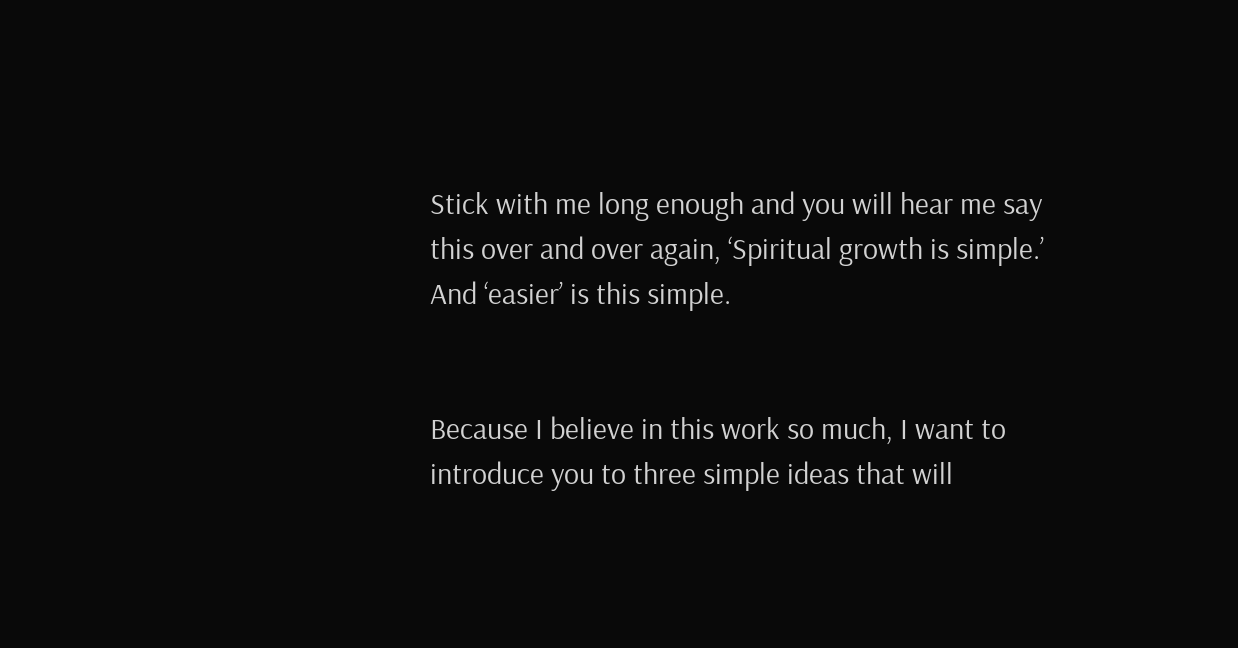Stick with me long enough and you will hear me say this over and over again, ‘Spiritual growth is simple.’ And ‘easier’ is this simple.


Because I believe in this work so much, I want to introduce you to three simple ideas that will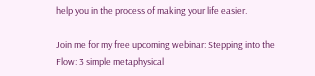help you in the process of making your life easier.

Join me for my free upcoming webinar: Stepping into the Flow: 3 simple metaphysical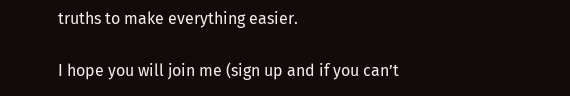truths to make everything easier.

I hope you will join me (sign up and if you can’t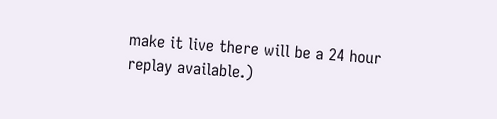make it live there will be a 24 hour replay available.)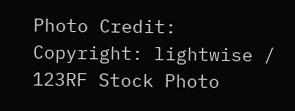Photo Credit:
Copyright: lightwise / 123RF Stock Photo